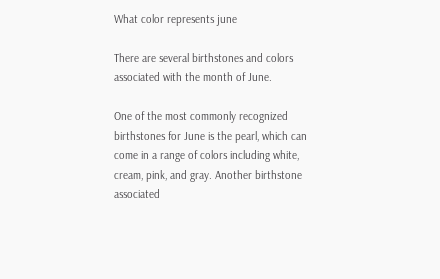What color represents june

There are several birthstones and colors associated with the month of June.

One of the most commonly recognized birthstones for June is the pearl, which can come in a range of colors including white, cream, pink, and gray. Another birthstone associated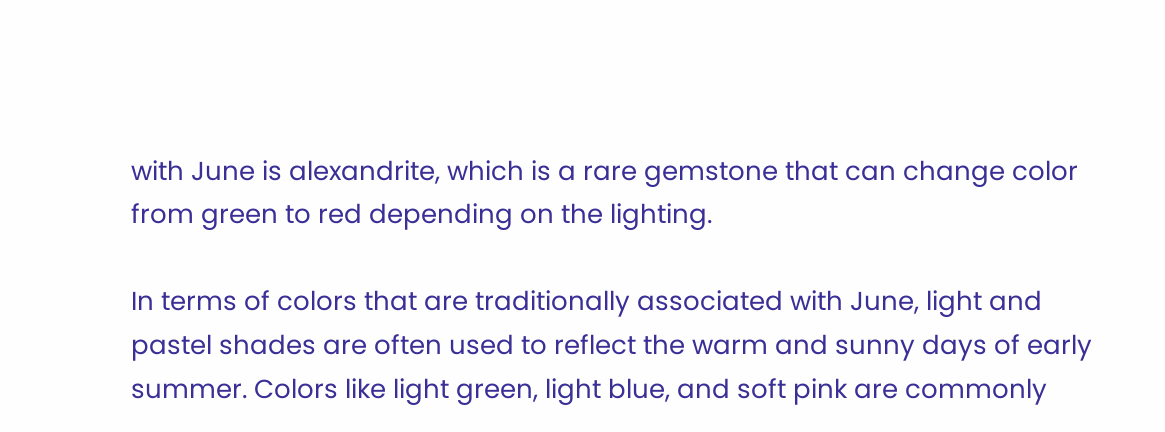with June is alexandrite, which is a rare gemstone that can change color from green to red depending on the lighting.

In terms of colors that are traditionally associated with June, light and pastel shades are often used to reflect the warm and sunny days of early summer. Colors like light green, light blue, and soft pink are commonly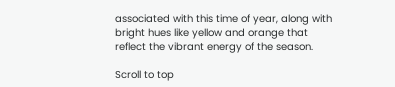associated with this time of year, along with bright hues like yellow and orange that reflect the vibrant energy of the season.

Scroll to top